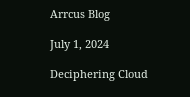Arrcus Blog

July 1, 2024

Deciphering Cloud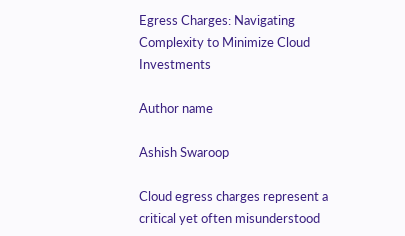Egress Charges: Navigating Complexity to Minimize Cloud Investments

Author name

Ashish Swaroop

Cloud egress charges represent a critical yet often misunderstood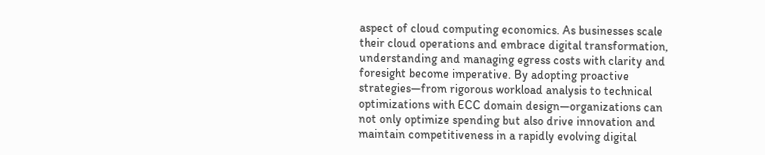aspect of cloud computing economics. As businesses scale their cloud operations and embrace digital transformation, understanding and managing egress costs with clarity and foresight become imperative. By adopting proactive strategies—from rigorous workload analysis to technical optimizations with ECC domain design—organizations can not only optimize spending but also drive innovation and maintain competitiveness in a rapidly evolving digital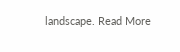landscape. Read More